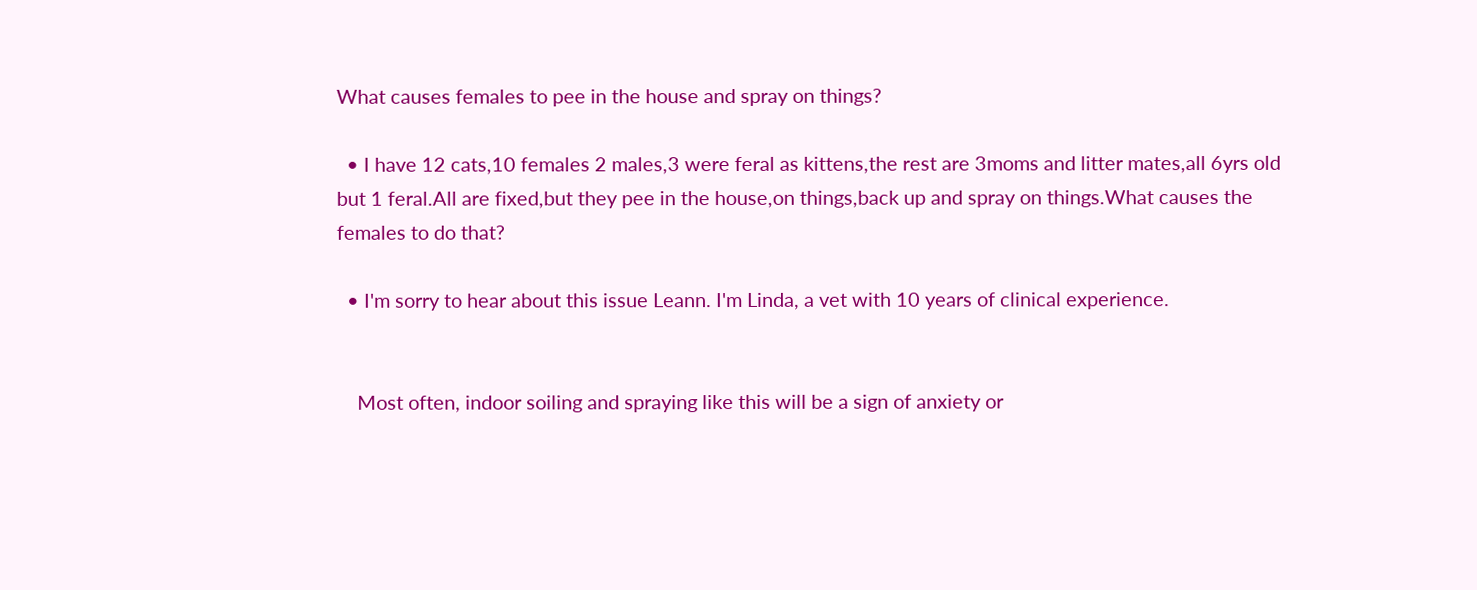What causes females to pee in the house and spray on things?

  • I have 12 cats,10 females 2 males,3 were feral as kittens,the rest are 3moms and litter mates,all 6yrs old but 1 feral.All are fixed,but they pee in the house,on things,back up and spray on things.What causes the females to do that?

  • I'm sorry to hear about this issue Leann. I'm Linda, a vet with 10 years of clinical experience.


    Most often, indoor soiling and spraying like this will be a sign of anxiety or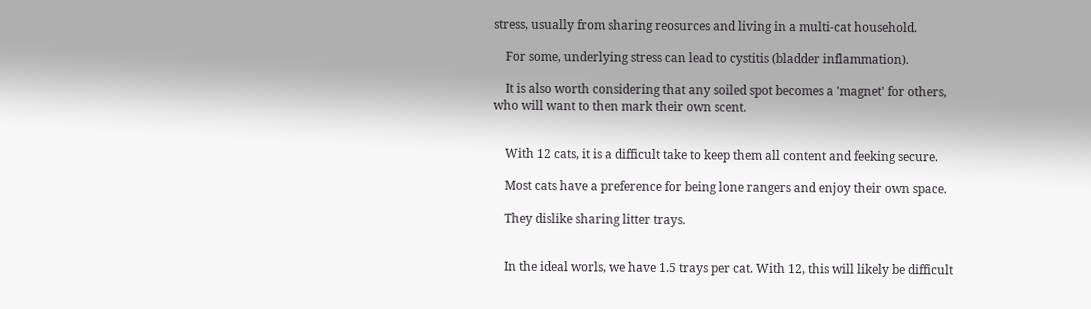stress, usually from sharing reosurces and living in a multi-cat household.

    For some, underlying stress can lead to cystitis (bladder inflammation).

    It is also worth considering that any soiled spot becomes a 'magnet' for others, who will want to then mark their own scent.


    With 12 cats, it is a difficult take to keep them all content and feeking secure.

    Most cats have a preference for being lone rangers and enjoy their own space.

    They dislike sharing litter trays.


    In the ideal worls, we have 1.5 trays per cat. With 12, this will likely be difficult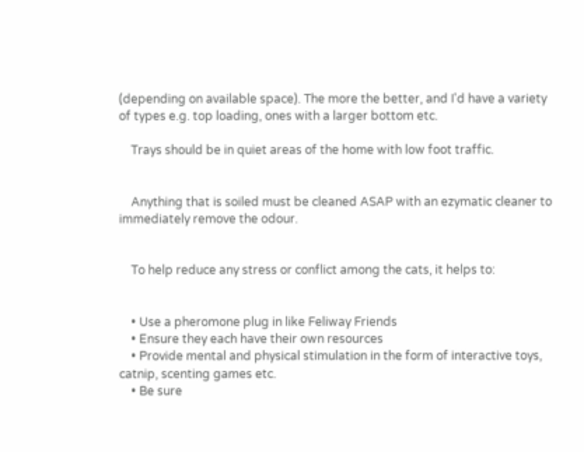(depending on available space). The more the better, and I'd have a variety of types e.g. top loading, ones with a larger bottom etc.

    Trays should be in quiet areas of the home with low foot traffic.


    Anything that is soiled must be cleaned ASAP with an ezymatic cleaner to immediately remove the odour.


    To help reduce any stress or conflict among the cats, it helps to:


    • Use a pheromone plug in like Feliway Friends
    • Ensure they each have their own resources
    • Provide mental and physical stimulation in the form of interactive toys, catnip, scenting games etc.
    • Be sure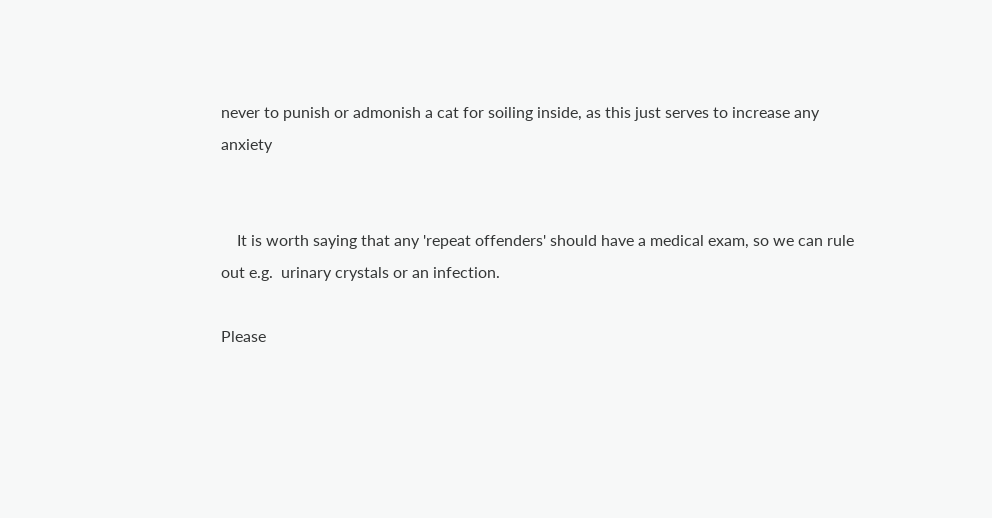never to punish or admonish a cat for soiling inside, as this just serves to increase any anxiety


    It is worth saying that any 'repeat offenders' should have a medical exam, so we can rule out e.g.  urinary crystals or an infection.

Please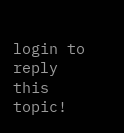login to reply this topic!